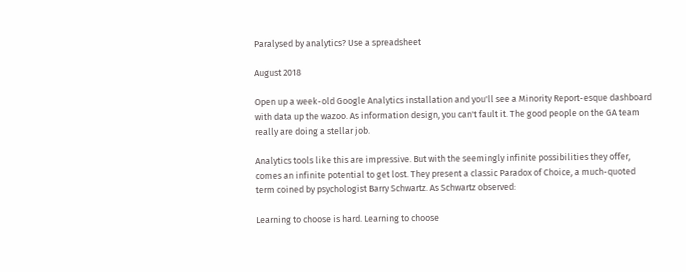Paralysed by analytics? Use a spreadsheet

August 2018

Open up a week-old Google Analytics installation and you'll see a Minority Report-esque dashboard with data up the wazoo. As information design, you can't fault it. The good people on the GA team really are doing a stellar job.

Analytics tools like this are impressive. But with the seemingly infinite possibilities they offer, comes an infinite potential to get lost. They present a classic Paradox of Choice, a much-quoted term coined by psychologist Barry Schwartz. As Schwartz observed:

Learning to choose is hard. Learning to choose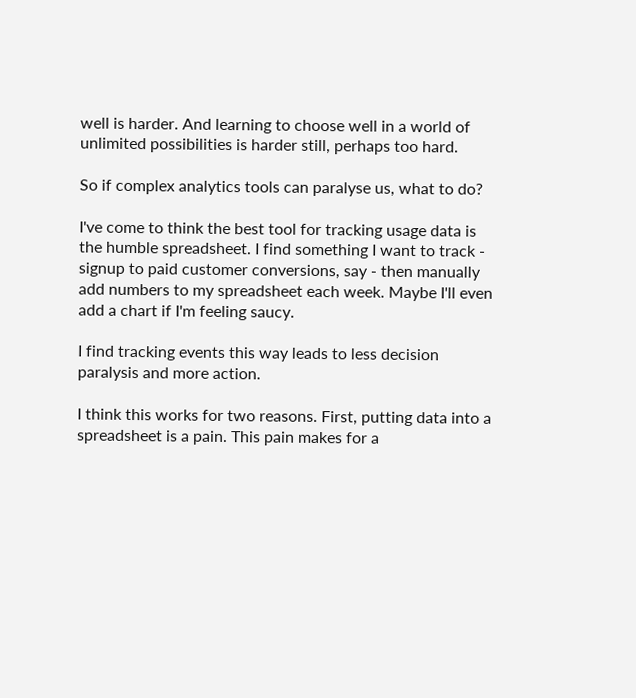well is harder. And learning to choose well in a world of unlimited possibilities is harder still, perhaps too hard.

So if complex analytics tools can paralyse us, what to do?

I've come to think the best tool for tracking usage data is the humble spreadsheet. I find something I want to track - signup to paid customer conversions, say - then manually add numbers to my spreadsheet each week. Maybe I'll even add a chart if I'm feeling saucy.

I find tracking events this way leads to less decision paralysis and more action.

I think this works for two reasons. First, putting data into a spreadsheet is a pain. This pain makes for a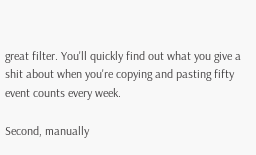great filter. You'll quickly find out what you give a shit about when you're copying and pasting fifty event counts every week.

Second, manually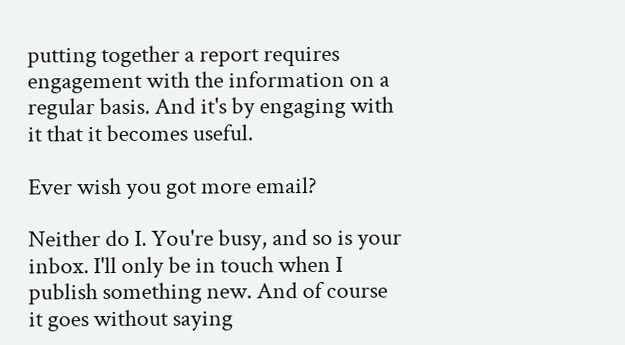putting together a report requires engagement with the information on a regular basis. And it's by engaging with it that it becomes useful.

Ever wish you got more email?

Neither do I. You're busy, and so is your inbox. I'll only be in touch when I publish something new. And of course it goes without saying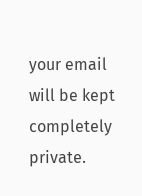your email will be kept completely private.